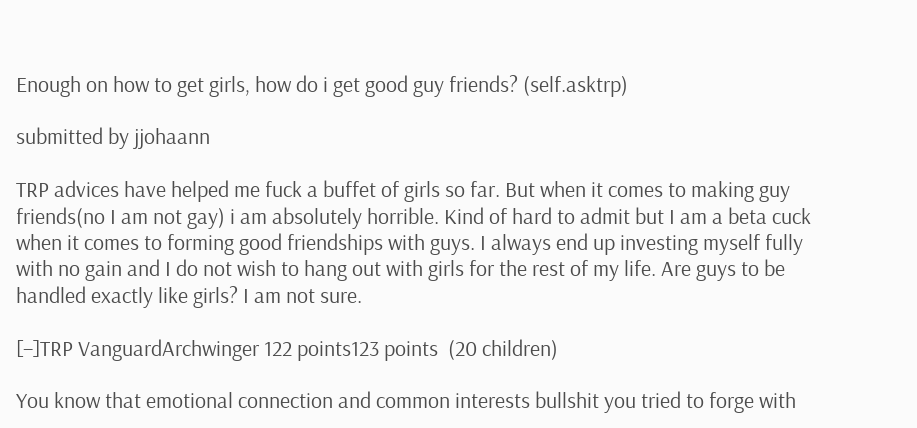Enough on how to get girls, how do i get good guy friends? (self.asktrp)

submitted by jjohaann

TRP advices have helped me fuck a buffet of girls so far. But when it comes to making guy friends(no I am not gay) i am absolutely horrible. Kind of hard to admit but I am a beta cuck when it comes to forming good friendships with guys. I always end up investing myself fully with no gain and I do not wish to hang out with girls for the rest of my life. Are guys to be handled exactly like girls? I am not sure.

[–]TRP VanguardArchwinger 122 points123 points  (20 children)

You know that emotional connection and common interests bullshit you tried to forge with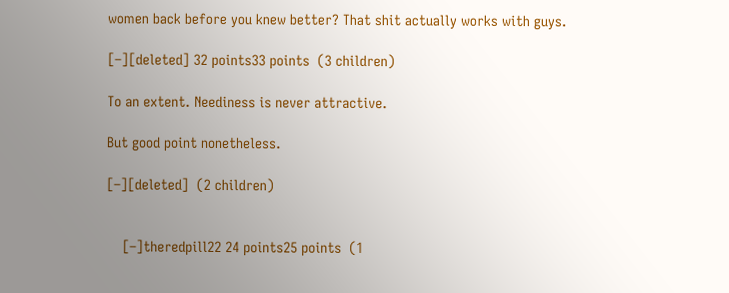women back before you knew better? That shit actually works with guys.

[–][deleted] 32 points33 points  (3 children)

To an extent. Neediness is never attractive.

But good point nonetheless.

[–][deleted]  (2 children)


    [–]theredpill22 24 points25 points  (1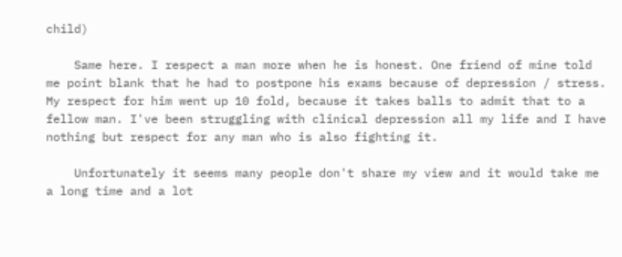child)

    Same here. I respect a man more when he is honest. One friend of mine told me point blank that he had to postpone his exams because of depression / stress. My respect for him went up 10 fold, because it takes balls to admit that to a fellow man. I've been struggling with clinical depression all my life and I have nothing but respect for any man who is also fighting it.

    Unfortunately it seems many people don't share my view and it would take me a long time and a lot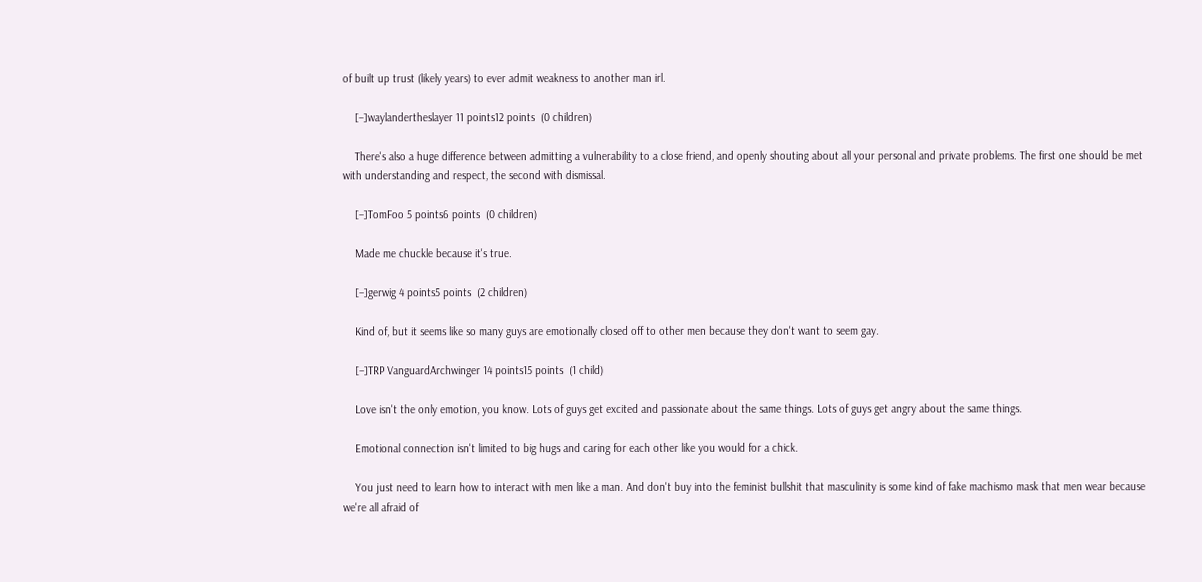of built up trust (likely years) to ever admit weakness to another man irl.

    [–]waylandertheslayer 11 points12 points  (0 children)

    There's also a huge difference between admitting a vulnerability to a close friend, and openly shouting about all your personal and private problems. The first one should be met with understanding and respect, the second with dismissal.

    [–]TomFoo 5 points6 points  (0 children)

    Made me chuckle because it's true.

    [–]gerwig 4 points5 points  (2 children)

    Kind of, but it seems like so many guys are emotionally closed off to other men because they don't want to seem gay.

    [–]TRP VanguardArchwinger 14 points15 points  (1 child)

    Love isn't the only emotion, you know. Lots of guys get excited and passionate about the same things. Lots of guys get angry about the same things.

    Emotional connection isn't limited to big hugs and caring for each other like you would for a chick.

    You just need to learn how to interact with men like a man. And don't buy into the feminist bullshit that masculinity is some kind of fake machismo mask that men wear because we're all afraid of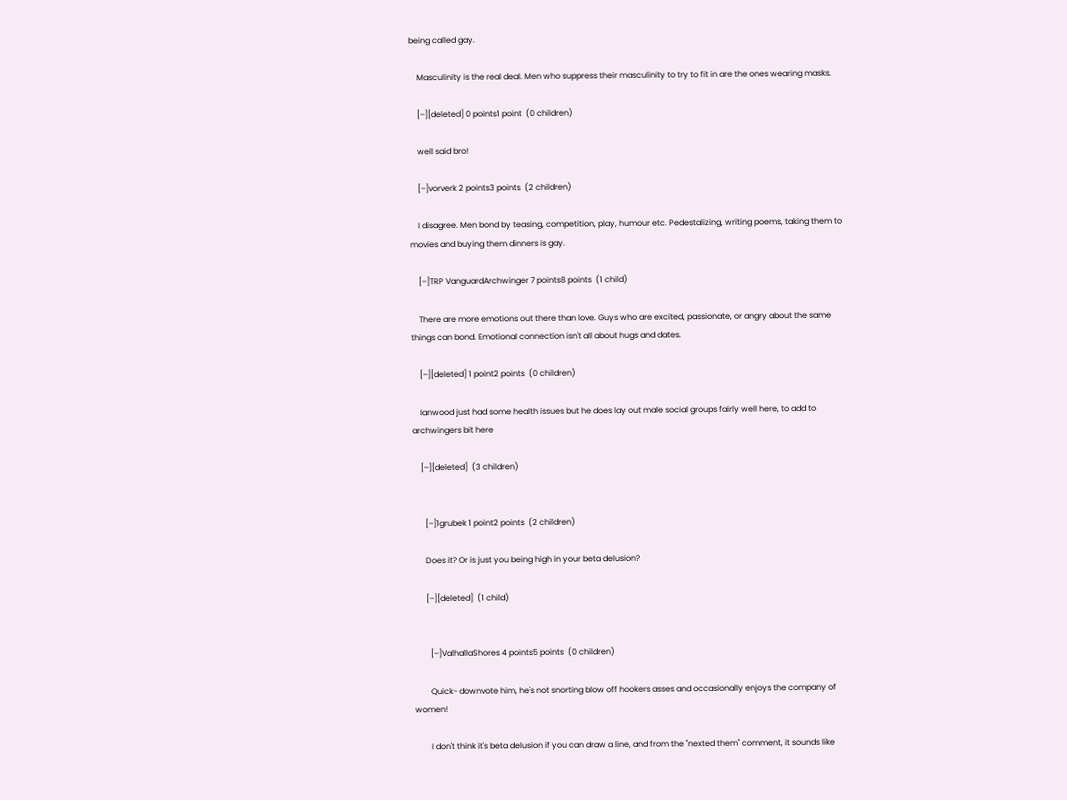being called gay.

    Masculinity is the real deal. Men who suppress their masculinity to try to fit in are the ones wearing masks.

    [–][deleted] 0 points1 point  (0 children)

    well said bro!

    [–]vorverk 2 points3 points  (2 children)

    I disagree. Men bond by teasing, competition, play, humour etc. Pedestalizing, writing poems, taking them to movies and buying them dinners is gay.

    [–]TRP VanguardArchwinger 7 points8 points  (1 child)

    There are more emotions out there than love. Guys who are excited, passionate, or angry about the same things can bond. Emotional connection isn't all about hugs and dates.

    [–][deleted] 1 point2 points  (0 children)

    Ianwood just had some health issues but he does lay out male social groups fairly well here, to add to archwingers bit here

    [–][deleted]  (3 children)


      [–]1grubek 1 point2 points  (2 children)

      Does it? Or is just you being high in your beta delusion?

      [–][deleted]  (1 child)


        [–]ValhallaShores 4 points5 points  (0 children)

        Quick- downvote him, he's not snorting blow off hookers asses and occasionally enjoys the company of women!

        I don't think it's beta delusion if you can draw a line, and from the "nexted them" comment, it sounds like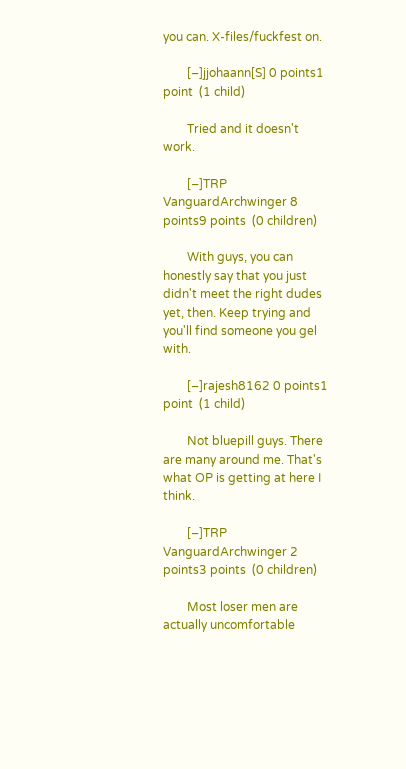you can. X-files/fuckfest on.

        [–]jjohaann[S] 0 points1 point  (1 child)

        Tried and it doesn't work.

        [–]TRP VanguardArchwinger 8 points9 points  (0 children)

        With guys, you can honestly say that you just didn't meet the right dudes yet, then. Keep trying and you'll find someone you gel with.

        [–]rajesh8162 0 points1 point  (1 child)

        Not bluepill guys. There are many around me. That's what OP is getting at here I think.

        [–]TRP VanguardArchwinger 2 points3 points  (0 children)

        Most loser men are actually uncomfortable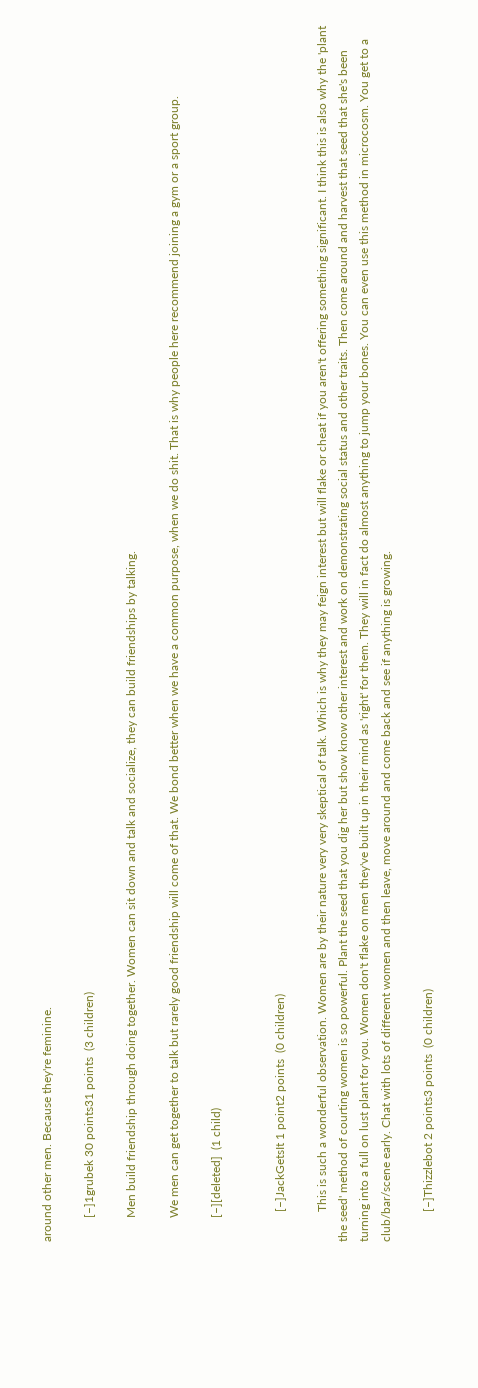around other men. Because they're feminine.

        [–]1grubek 30 points31 points  (3 children)

        Men build friendship through doing together. Women can sit down and talk and socialize, they can build friendships by talking.

        We men can get together to talk but rarely good friendship will come of that. We bond better when we have a common purpose, when we do shit. That is why people here recommend joining a gym or a sport group.

        [–][deleted]  (1 child)


          [–]JackGetsIt 1 point2 points  (0 children)

          This is such a wonderful observation. Women are by their nature very very skeptical of talk. Which is why they may feign interest but will flake or cheat if you aren't offering something significant. I think this is also why the 'plant the seed' method of courting women is so powerful. Plant the seed that you dig her but show know other interest and work on demonstrating social status and other traits. Then come around and harvest that seed that she's been turning into a full on lust plant for you. Women don't flake on men they've built up in their mind as 'right' for them. They will in fact do almost anything to jump your bones. You can even use this method in microcosm. You get to a club/bar/scene early. Chat with lots of different women and then leave, move around and come back and see if anything is growing.

          [–]Thizzlebot 2 points3 points  (0 children)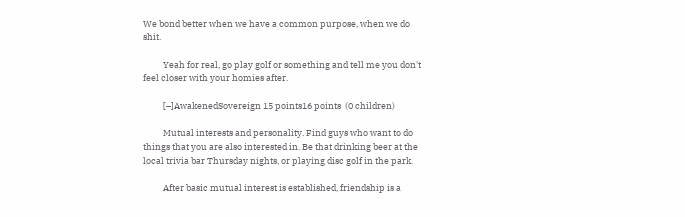We bond better when we have a common purpose, when we do shit.

          Yeah for real, go play golf or something and tell me you don't feel closer with your homies after.

          [–]AwakenedSovereign 15 points16 points  (0 children)

          Mutual interests and personality. Find guys who want to do things that you are also interested in. Be that drinking beer at the local trivia bar Thursday nights, or playing disc golf in the park.

          After basic mutual interest is established, friendship is a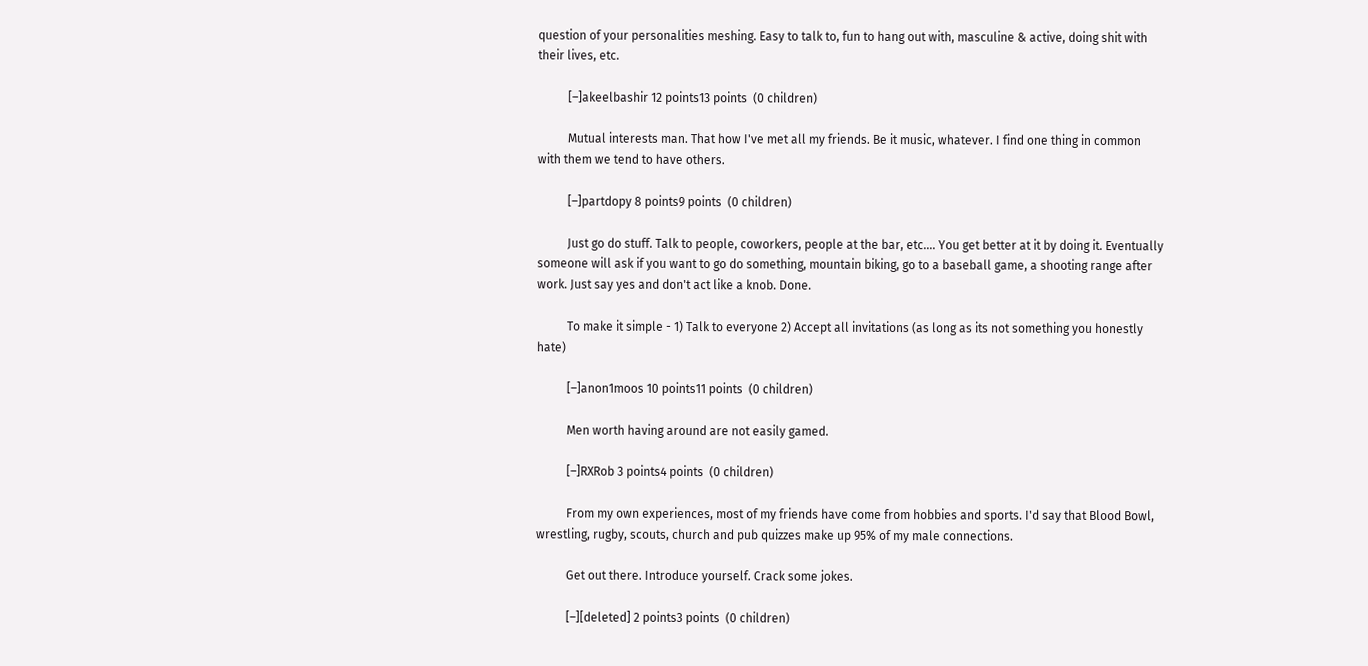question of your personalities meshing. Easy to talk to, fun to hang out with, masculine & active, doing shit with their lives, etc.

          [–]akeelbashir 12 points13 points  (0 children)

          Mutual interests man. That how I've met all my friends. Be it music, whatever. I find one thing in common with them we tend to have others.

          [–]partdopy 8 points9 points  (0 children)

          Just go do stuff. Talk to people, coworkers, people at the bar, etc.... You get better at it by doing it. Eventually someone will ask if you want to go do something, mountain biking, go to a baseball game, a shooting range after work. Just say yes and don't act like a knob. Done.

          To make it simple - 1) Talk to everyone 2) Accept all invitations (as long as its not something you honestly hate)

          [–]anon1moos 10 points11 points  (0 children)

          Men worth having around are not easily gamed.

          [–]RXRob 3 points4 points  (0 children)

          From my own experiences, most of my friends have come from hobbies and sports. I'd say that Blood Bowl, wrestling, rugby, scouts, church and pub quizzes make up 95% of my male connections.

          Get out there. Introduce yourself. Crack some jokes.

          [–][deleted] 2 points3 points  (0 children)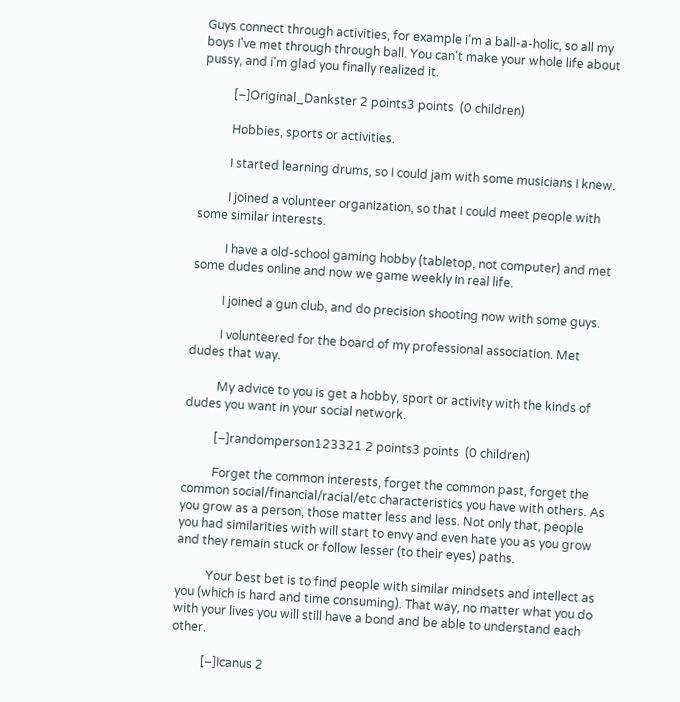Guys connect through activities, for example i'm a ball-a-holic, so all my boys I've met through through ball. You can't make your whole life about pussy, and i'm glad you finally realized it.

          [–]Original_Dankster 2 points3 points  (0 children)

          Hobbies, sports or activities.

          I started learning drums, so I could jam with some musicians I knew.

          I joined a volunteer organization, so that I could meet people with some similar interests.

          I have a old-school gaming hobby (tabletop, not computer) and met some dudes online and now we game weekly in real life.

          I joined a gun club, and do precision shooting now with some guys.

          I volunteered for the board of my professional association. Met dudes that way.

          My advice to you is get a hobby, sport or activity with the kinds of dudes you want in your social network.

          [–]randomperson123321 2 points3 points  (0 children)

          Forget the common interests, forget the common past, forget the common social/financial/racial/etc characteristics you have with others. As you grow as a person, those matter less and less. Not only that, people you had similarities with will start to envy and even hate you as you grow and they remain stuck or follow lesser (to their eyes) paths.

          Your best bet is to find people with similar mindsets and intellect as you (which is hard and time consuming). That way, no matter what you do with your lives you will still have a bond and be able to understand each other.

          [–]Icanus 2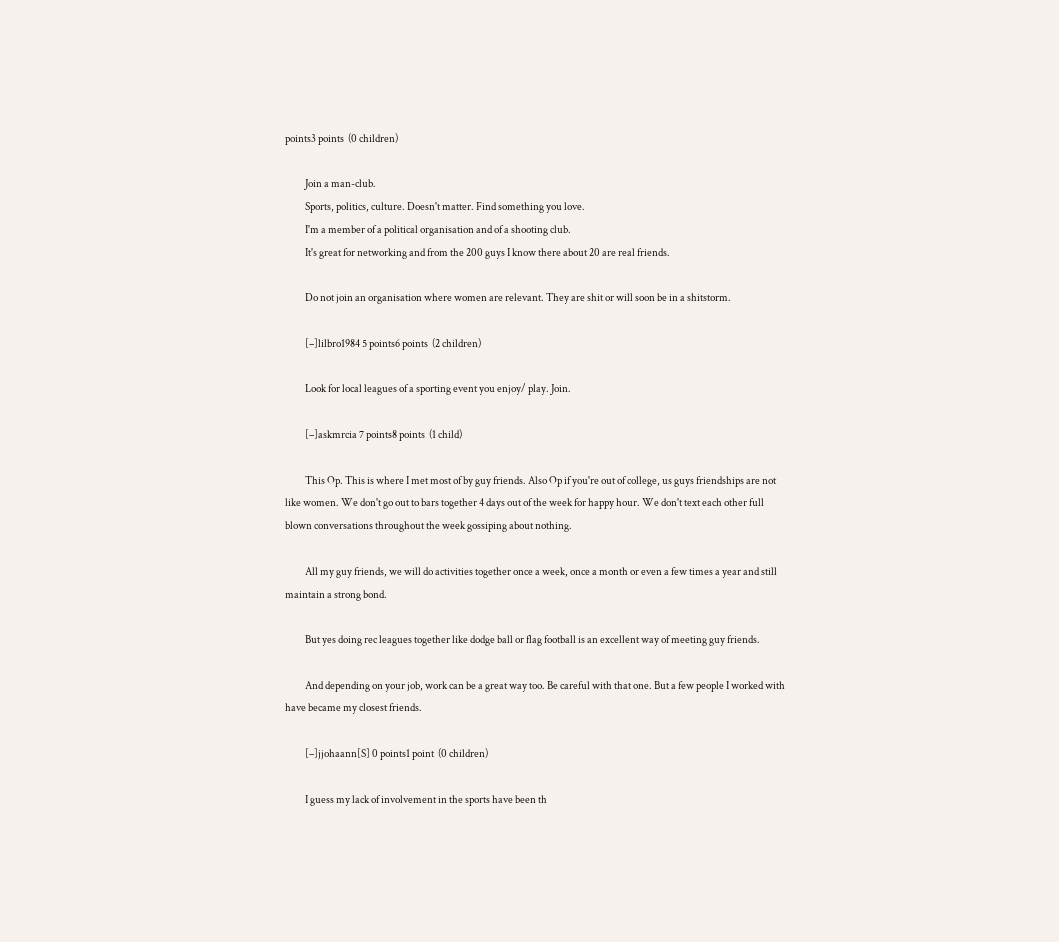points3 points  (0 children)

          Join a man-club.
          Sports, politics, culture. Doesn't matter. Find something you love.
          I'm a member of a political organisation and of a shooting club.
          It's great for networking and from the 200 guys I know there about 20 are real friends.

          Do not join an organisation where women are relevant. They are shit or will soon be in a shitstorm.

          [–]lilbro1984 5 points6 points  (2 children)

          Look for local leagues of a sporting event you enjoy/ play. Join.

          [–]askmrcia 7 points8 points  (1 child)

          This Op. This is where I met most of by guy friends. Also Op if you're out of college, us guys friendships are not like women. We don't go out to bars together 4 days out of the week for happy hour. We don't text each other full blown conversations throughout the week gossiping about nothing.

          All my guy friends, we will do activities together once a week, once a month or even a few times a year and still maintain a strong bond.

          But yes doing rec leagues together like dodge ball or flag football is an excellent way of meeting guy friends.

          And depending on your job, work can be a great way too. Be careful with that one. But a few people I worked with have became my closest friends.

          [–]jjohaann[S] 0 points1 point  (0 children)

          I guess my lack of involvement in the sports have been th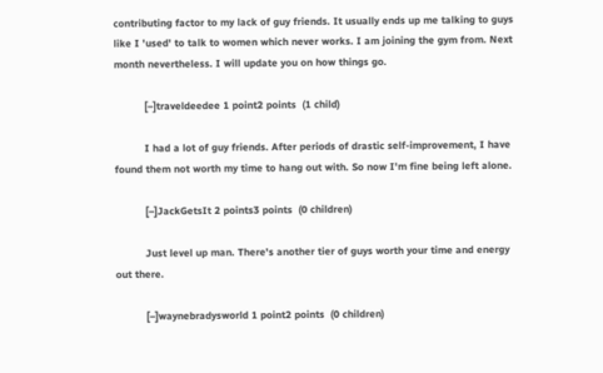contributing factor to my lack of guy friends. It usually ends up me talking to guys like I 'used' to talk to women which never works. I am joining the gym from. Next month nevertheless. I will update you on how things go.

          [–]traveldeedee 1 point2 points  (1 child)

          I had a lot of guy friends. After periods of drastic self-improvement, I have found them not worth my time to hang out with. So now I'm fine being left alone.

          [–]JackGetsIt 2 points3 points  (0 children)

          Just level up man. There's another tier of guys worth your time and energy out there.

          [–]waynebradysworld 1 point2 points  (0 children)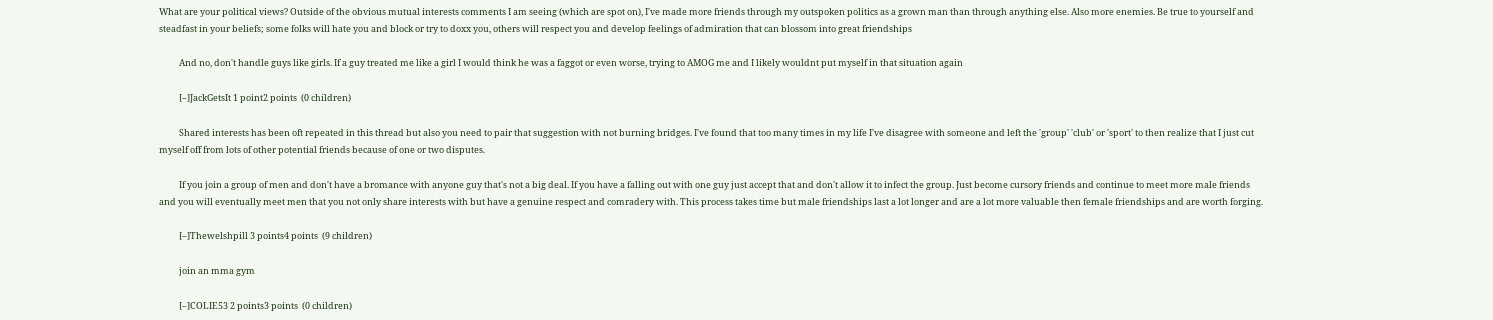What are your political views? Outside of the obvious mutual interests comments I am seeing (which are spot on), I've made more friends through my outspoken politics as a grown man than through anything else. Also more enemies. Be true to yourself and steadfast in your beliefs; some folks will hate you and block or try to doxx you, others will respect you and develop feelings of admiration that can blossom into great friendships

          And no, don't handle guys like girls. If a guy treated me like a girl I would think he was a faggot or even worse, trying to AMOG me and I likely wouldnt put myself in that situation again

          [–]JackGetsIt 1 point2 points  (0 children)

          Shared interests has been oft repeated in this thread but also you need to pair that suggestion with not burning bridges. I've found that too many times in my life I've disagree with someone and left the 'group' 'club' or 'sport' to then realize that I just cut myself off from lots of other potential friends because of one or two disputes.

          If you join a group of men and don't have a bromance with anyone guy that's not a big deal. If you have a falling out with one guy just accept that and don't allow it to infect the group. Just become cursory friends and continue to meet more male friends and you will eventually meet men that you not only share interests with but have a genuine respect and comradery with. This process takes time but male friendships last a lot longer and are a lot more valuable then female friendships and are worth forging.

          [–]Thewelshpill 3 points4 points  (9 children)

          join an mma gym

          [–]COLIE53 2 points3 points  (0 children)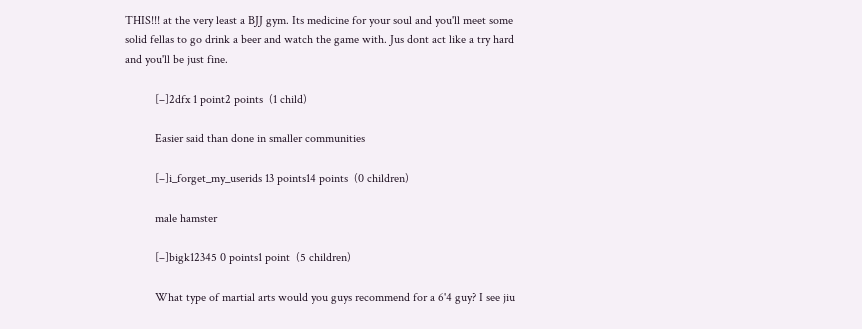THIS!!! at the very least a BJJ gym. Its medicine for your soul and you'll meet some solid fellas to go drink a beer and watch the game with. Jus dont act like a try hard and you'll be just fine.

          [–]2dfx 1 point2 points  (1 child)

          Easier said than done in smaller communities

          [–]i_forget_my_userids 13 points14 points  (0 children)

          male hamster

          [–]bigk12345 0 points1 point  (5 children)

          What type of martial arts would you guys recommend for a 6'4 guy? I see jiu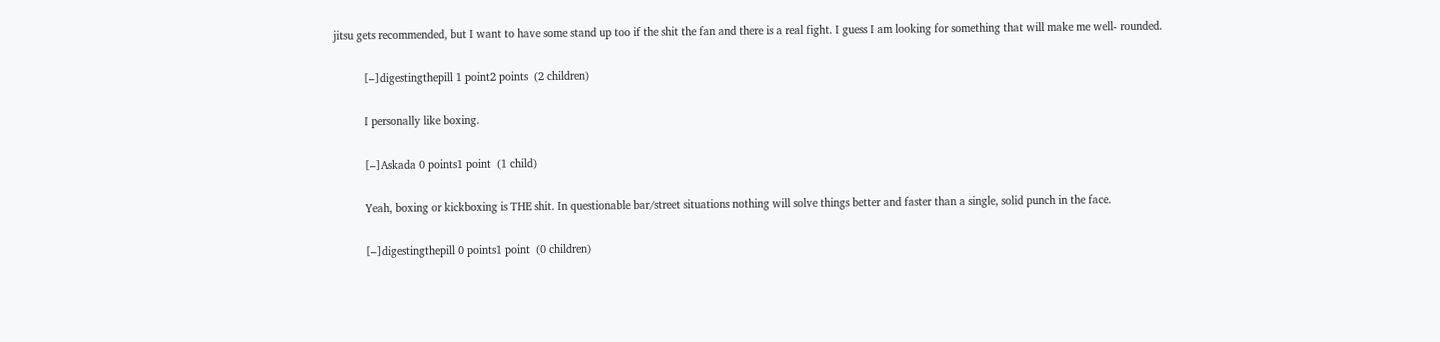jitsu gets recommended, but I want to have some stand up too if the shit the fan and there is a real fight. I guess I am looking for something that will make me well- rounded.

          [–]digestingthepill 1 point2 points  (2 children)

          I personally like boxing.

          [–]Askada 0 points1 point  (1 child)

          Yeah, boxing or kickboxing is THE shit. In questionable bar/street situations nothing will solve things better and faster than a single, solid punch in the face.

          [–]digestingthepill 0 points1 point  (0 children)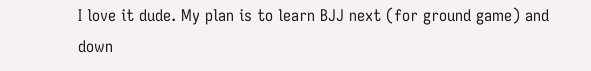I love it dude. My plan is to learn BJJ next (for ground game) and down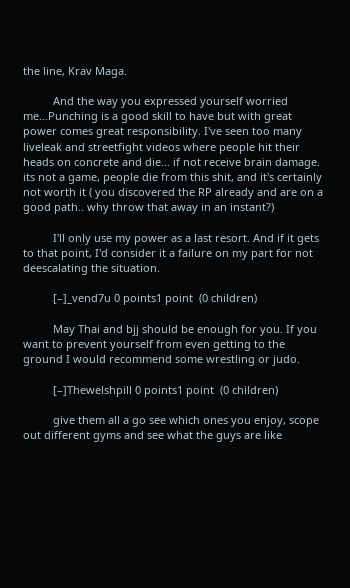the line, Krav Maga.

          And the way you expressed yourself worried me...Punching is a good skill to have but with great power comes great responsibility. I've seen too many liveleak and streetfight videos where people hit their heads on concrete and die... if not receive brain damage. its not a game, people die from this shit, and it's certainly not worth it ( you discovered the RP already and are on a good path.. why throw that away in an instant?)

          I'll only use my power as a last resort. And if it gets to that point, I'd consider it a failure on my part for not deescalating the situation.

          [–]_vend7u 0 points1 point  (0 children)

          May Thai and bjj should be enough for you. If you want to prevent yourself from even getting to the ground I would recommend some wrestling or judo.

          [–]Thewelshpill 0 points1 point  (0 children)

          give them all a go see which ones you enjoy, scope out different gyms and see what the guys are like